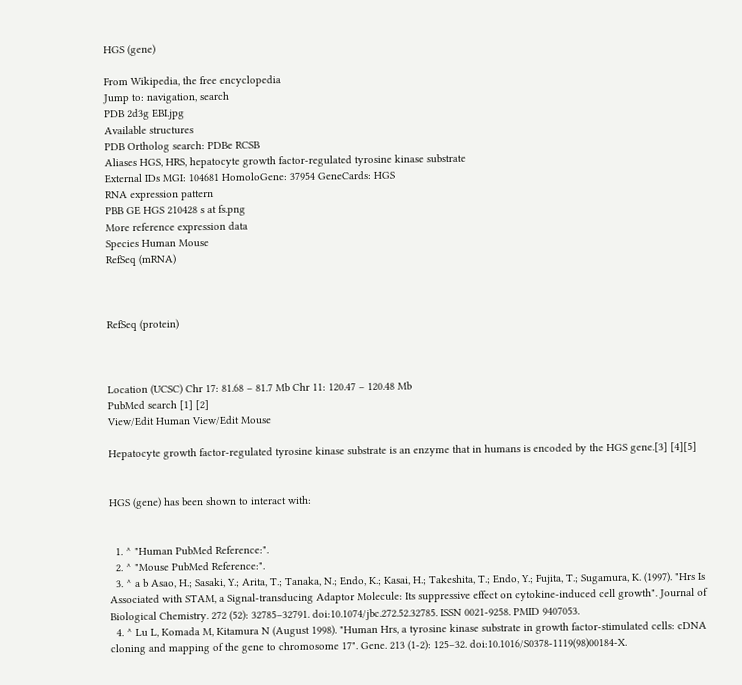HGS (gene)

From Wikipedia, the free encyclopedia
Jump to: navigation, search
PDB 2d3g EBI.jpg
Available structures
PDB Ortholog search: PDBe RCSB
Aliases HGS, HRS, hepatocyte growth factor-regulated tyrosine kinase substrate
External IDs MGI: 104681 HomoloGene: 37954 GeneCards: HGS
RNA expression pattern
PBB GE HGS 210428 s at fs.png
More reference expression data
Species Human Mouse
RefSeq (mRNA)



RefSeq (protein)



Location (UCSC) Chr 17: 81.68 – 81.7 Mb Chr 11: 120.47 – 120.48 Mb
PubMed search [1] [2]
View/Edit Human View/Edit Mouse

Hepatocyte growth factor-regulated tyrosine kinase substrate is an enzyme that in humans is encoded by the HGS gene.[3] [4][5]


HGS (gene) has been shown to interact with:


  1. ^ "Human PubMed Reference:".
  2. ^ "Mouse PubMed Reference:".
  3. ^ a b Asao, H.; Sasaki, Y.; Arita, T.; Tanaka, N.; Endo, K.; Kasai, H.; Takeshita, T.; Endo, Y.; Fujita, T.; Sugamura, K. (1997). "Hrs Is Associated with STAM, a Signal-transducing Adaptor Molecule: Its suppressive effect on cytokine-induced cell growth". Journal of Biological Chemistry. 272 (52): 32785–32791. doi:10.1074/jbc.272.52.32785. ISSN 0021-9258. PMID 9407053.
  4. ^ Lu L, Komada M, Kitamura N (August 1998). "Human Hrs, a tyrosine kinase substrate in growth factor-stimulated cells: cDNA cloning and mapping of the gene to chromosome 17". Gene. 213 (1-2): 125–32. doi:10.1016/S0378-1119(98)00184-X.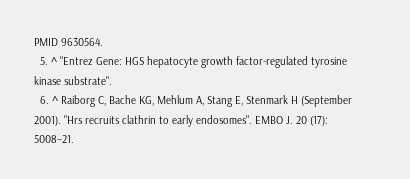PMID 9630564.
  5. ^ "Entrez Gene: HGS hepatocyte growth factor-regulated tyrosine kinase substrate".
  6. ^ Raiborg C, Bache KG, Mehlum A, Stang E, Stenmark H (September 2001). "Hrs recruits clathrin to early endosomes". EMBO J. 20 (17): 5008–21.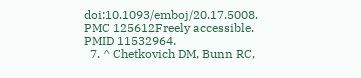doi:10.1093/emboj/20.17.5008. PMC 125612Freely accessible. PMID 11532964.
  7. ^ Chetkovich DM, Bunn RC,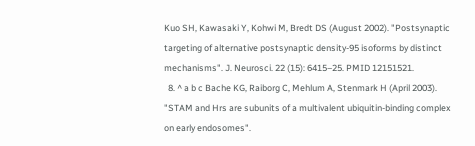Kuo SH, Kawasaki Y, Kohwi M, Bredt DS (August 2002). "Postsynaptic targeting of alternative postsynaptic density-95 isoforms by distinct mechanisms". J. Neurosci. 22 (15): 6415–25. PMID 12151521.
  8. ^ a b c Bache KG, Raiborg C, Mehlum A, Stenmark H (April 2003). "STAM and Hrs are subunits of a multivalent ubiquitin-binding complex on early endosomes".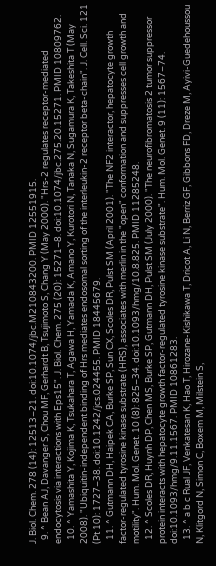J. Biol. Chem. 278 (14): 12513–21. doi:10.1074/jbc.M210843200. PMID 12551915.
  9. ^ Bean AJ, Davanger S, Chou MF, Gerhardt B, Tsujimoto S, Chang Y (May 2000). "Hrs-2 regulates receptor-mediated endocytosis via interactions with Eps15". J. Biol. Chem. 275 (20): 15271–8. doi:10.1074/jbc.275.20.15271. PMID 10809762.
  10. ^ Yamashita Y, Kojima K, Tsukahara T, Agawa H, Yamada K, Amano Y, Kurotori N, Tanaka N, Sugamura K, Takeshita T (May 2008). "Ubiquitin-independent binding of Hrs mediates endosomal sorting of the interleukin-2 receptor beta-chain". J. Cell. Sci. 121 (Pt 10): 1727–38. doi:10.1242/jcs.024455. PMID 18445679.
  11. ^ Gutmann DH, Haipek CA, Burke SP, Sun CX, Scoles DR, Pulst SM (April 2001). "The NF2 interactor, hepatocyte growth factor-regulated tyrosine kinase substrate (HRS), associates with merlin in the "open" conformation and suppresses cell growth and motility". Hum. Mol. Genet. 10 (8): 825–34. doi:10.1093/hmg/10.8.825. PMID 11285248.
  12. ^ Scoles DR, Huynh DP, Chen MS, Burke SP, Gutmann DH, Pulst SM (July 2000). "The neurofibromatosis 2 tumor suppressor protein interacts with hepatocyte growth factor-regulated tyrosine kinase substrate". Hum. Mol. Genet. 9 (11): 1567–74. doi:10.1093/hmg/9.11.1567. PMID 10861283.
  13. ^ a b c Rual JF, Venkatesan K, Hao T, Hirozane-Kishikawa T, Dricot A, Li N, Berriz GF, Gibbons FD, Dreze M, Ayivi-Guedehoussou N, Klitgord N, Simon C, Boxem M, Milstein S,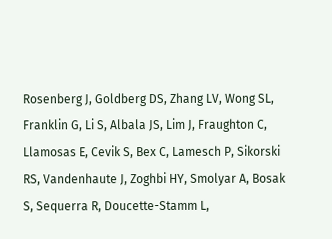Rosenberg J, Goldberg DS, Zhang LV, Wong SL, Franklin G, Li S, Albala JS, Lim J, Fraughton C, Llamosas E, Cevik S, Bex C, Lamesch P, Sikorski RS, Vandenhaute J, Zoghbi HY, Smolyar A, Bosak S, Sequerra R, Doucette-Stamm L,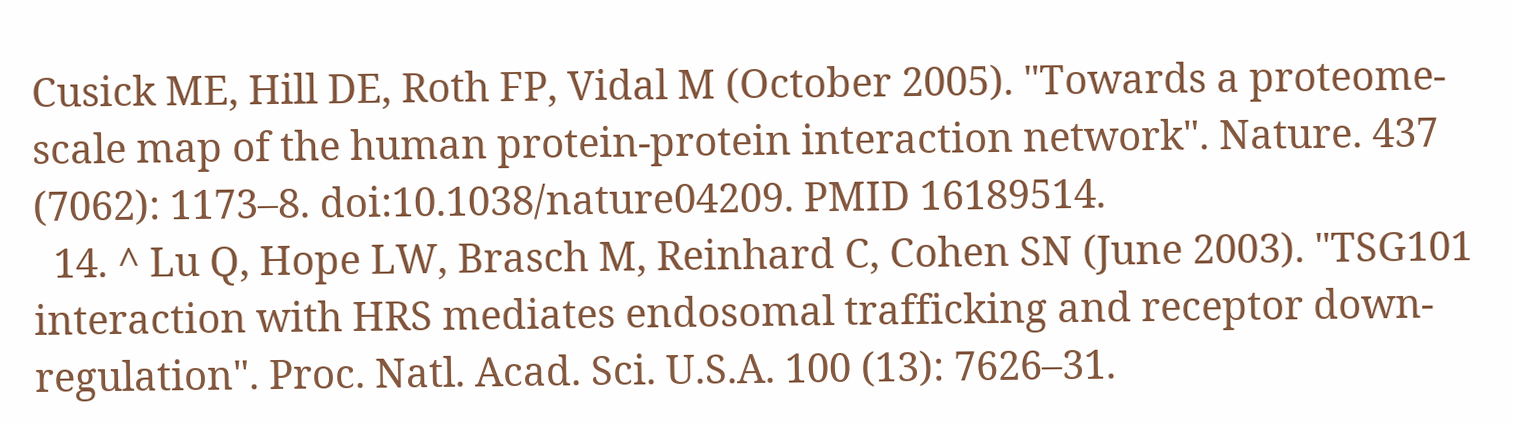Cusick ME, Hill DE, Roth FP, Vidal M (October 2005). "Towards a proteome-scale map of the human protein-protein interaction network". Nature. 437 (7062): 1173–8. doi:10.1038/nature04209. PMID 16189514.
  14. ^ Lu Q, Hope LW, Brasch M, Reinhard C, Cohen SN (June 2003). "TSG101 interaction with HRS mediates endosomal trafficking and receptor down-regulation". Proc. Natl. Acad. Sci. U.S.A. 100 (13): 7626–31.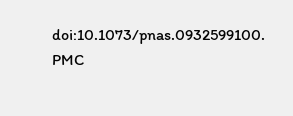doi:10.1073/pnas.0932599100. PMC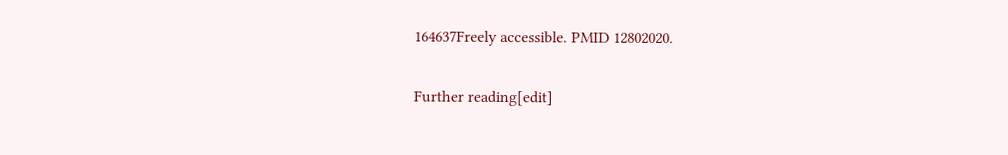164637Freely accessible. PMID 12802020.

Further reading[edit]